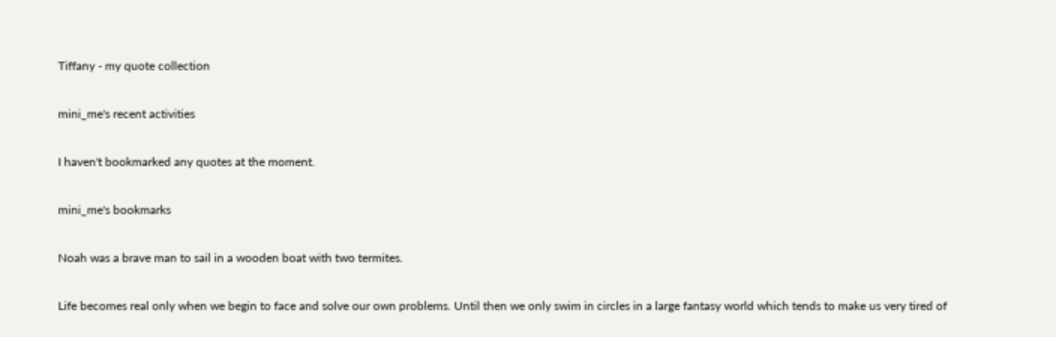Tiffany - my quote collection

mini_me's recent activities

I haven't bookmarked any quotes at the moment.

mini_me's bookmarks

Noah was a brave man to sail in a wooden boat with two termites.

Life becomes real only when we begin to face and solve our own problems. Until then we only swim in circles in a large fantasy world which tends to make us very tired of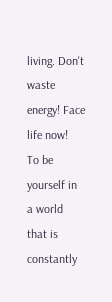living. Don't waste energy! Face life now!
To be yourself in a world that is constantly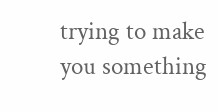trying to make you something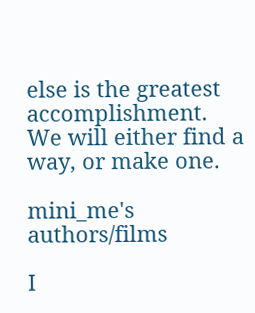else is the greatest accomplishment.
We will either find a way, or make one.

mini_me's authors/films

I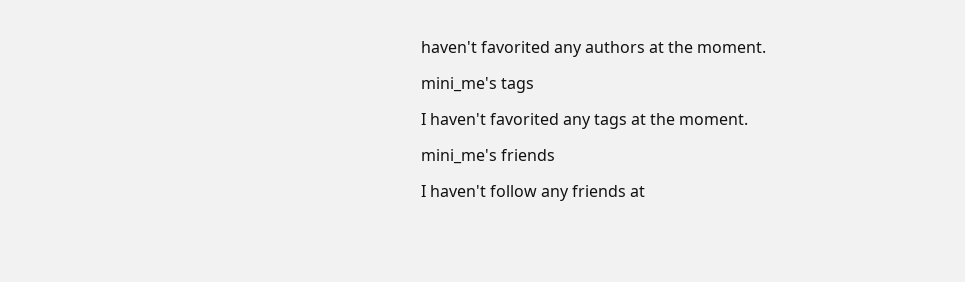haven't favorited any authors at the moment.

mini_me's tags

I haven't favorited any tags at the moment.

mini_me's friends

I haven't follow any friends at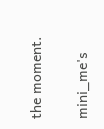the moment.

mini_me's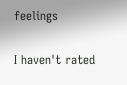feelings

I haven't rated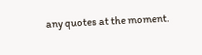any quotes at the moment.